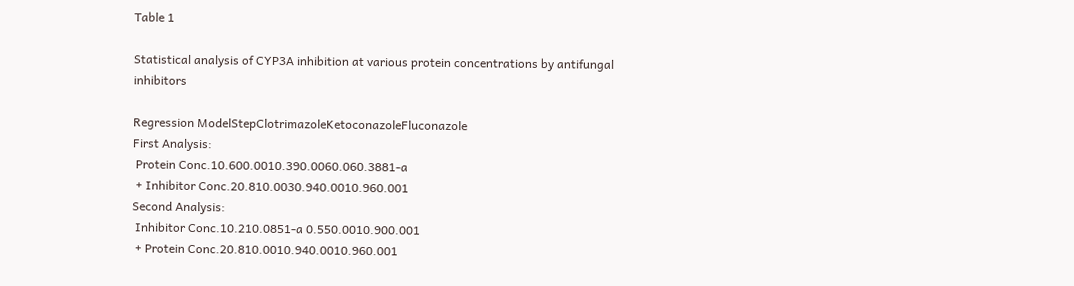Table 1

Statistical analysis of CYP3A inhibition at various protein concentrations by antifungal inhibitors

Regression ModelStepClotrimazoleKetoconazoleFluconazole
First Analysis:
 Protein Conc.10.600.0010.390.0060.060.3881-a
 + Inhibitor Conc.20.810.0030.940.0010.960.001
Second Analysis:
 Inhibitor Conc.10.210.0851-a 0.550.0010.900.001
 + Protein Conc.20.810.0010.940.0010.960.001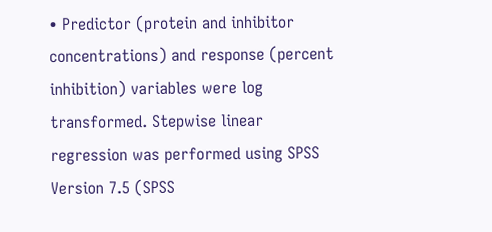• Predictor (protein and inhibitor concentrations) and response (percent inhibition) variables were log transformed. Stepwise linear regression was performed using SPSS Version 7.5 (SPSS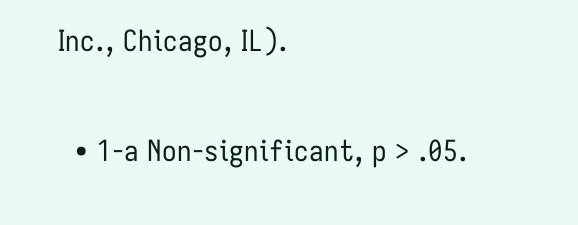Inc., Chicago, IL).

  • 1-a Non-significant, p > .05.